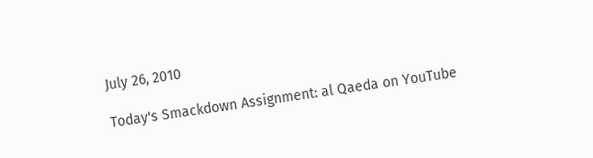July 26, 2010

Today's Smackdown Assignment: al Qaeda on YouTube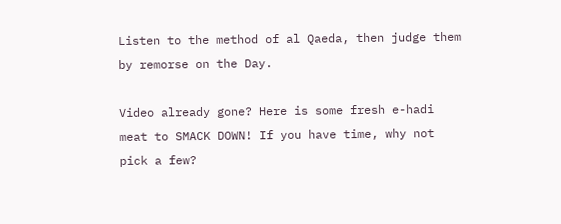Listen to the method of al Qaeda, then judge them by remorse on the Day.

Video already gone? Here is some fresh e-hadi meat to SMACK DOWN! If you have time, why not pick a few?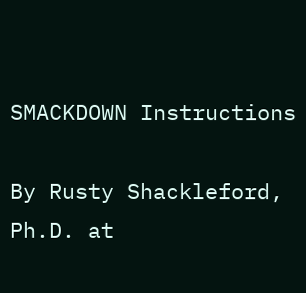SMACKDOWN Instructions

By Rusty Shackleford, Ph.D. at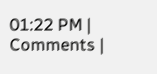01:22 PM | Comments |